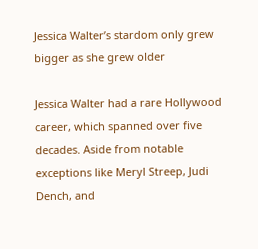Jessica Walter’s stardom only grew bigger as she grew older

Jessica Walter had a rare Hollywood career, which spanned over five decades. Aside from notable exceptions like Meryl Streep, Judi Dench, and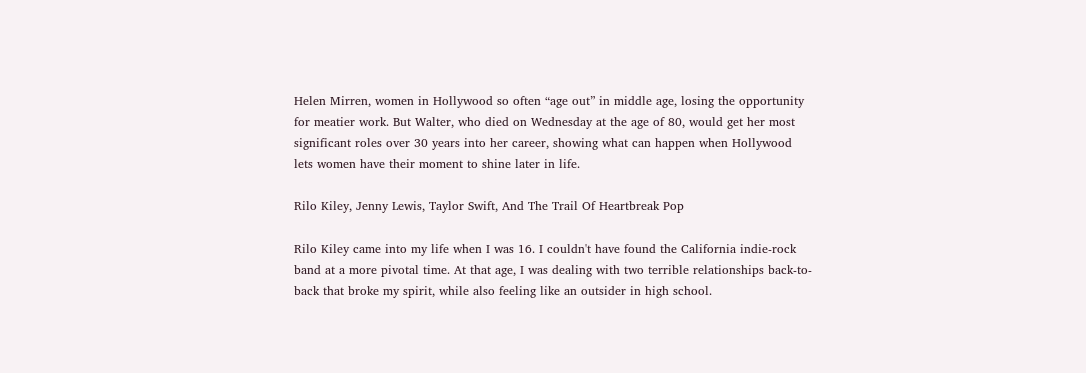Helen Mirren, women in Hollywood so often “age out” in middle age, losing the opportunity for meatier work. But Walter, who died on Wednesday at the age of 80, would get her most significant roles over 30 years into her career, showing what can happen when Hollywood lets women have their moment to shine later in life.

Rilo Kiley, Jenny Lewis, Taylor Swift, And The Trail Of Heartbreak Pop

Rilo Kiley came into my life when I was 16. I couldn't have found the California indie-rock band at a more pivotal time. At that age, I was dealing with two terrible relationships back-to-back that broke my spirit, while also feeling like an outsider in high school.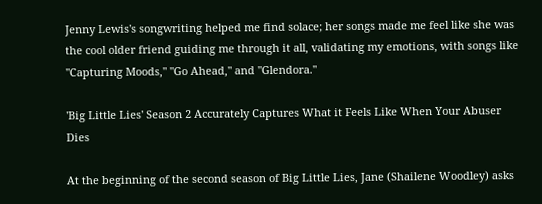Jenny Lewis's songwriting helped me find solace; her songs made me feel like she was the cool older friend guiding me through it all, validating my emotions, with songs like "Capturing Moods," "Go Ahead," and "Glendora."

'Big Little Lies' Season 2 Accurately Captures What it Feels Like When Your Abuser Dies

At the beginning of the second season of Big Little Lies, Jane (Shailene Woodley) asks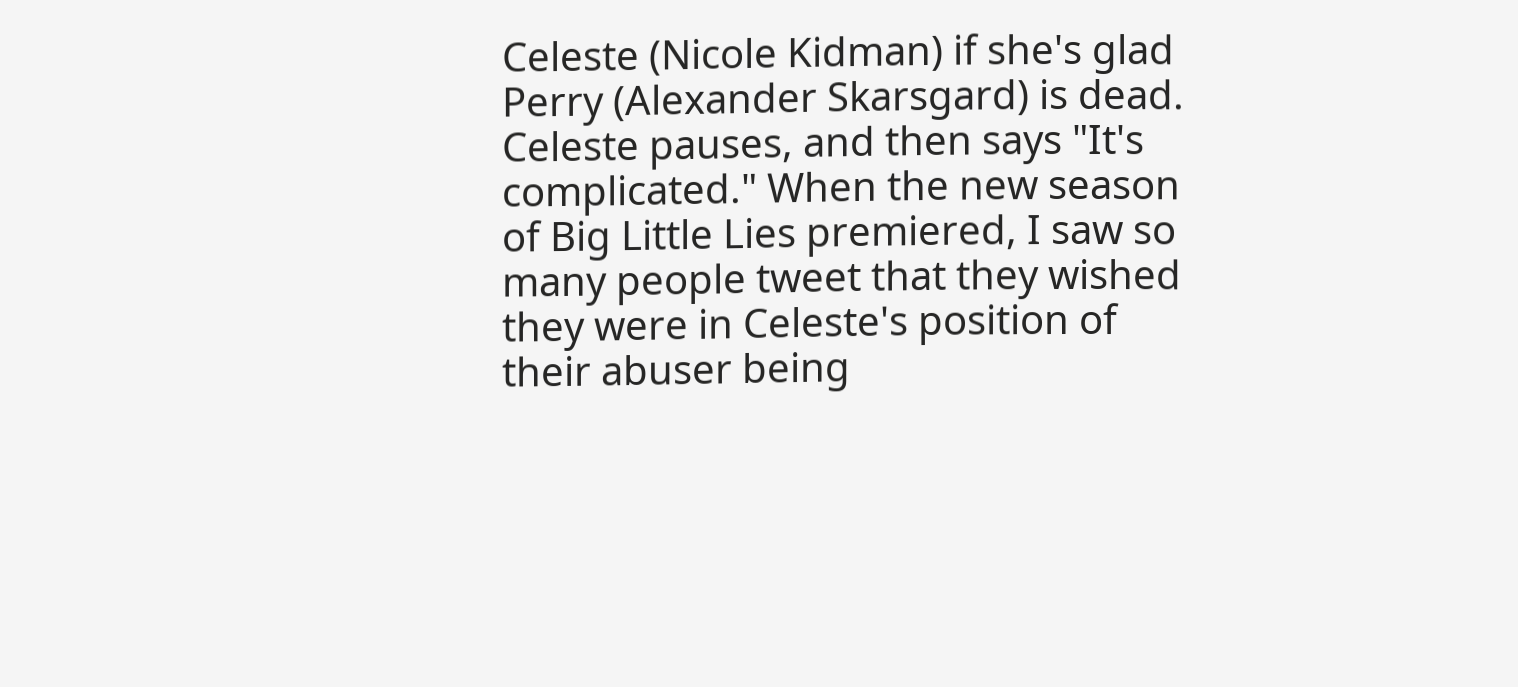Celeste (Nicole Kidman) if she's glad Perry (Alexander Skarsgard) is dead. Celeste pauses, and then says "It's complicated." When the new season of Big Little Lies premiered, I saw so many people tweet that they wished they were in Celeste's position of their abuser being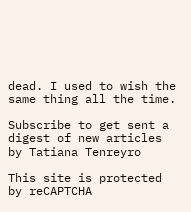dead. I used to wish the same thing all the time.

Subscribe to get sent a digest of new articles by Tatiana Tenreyro

This site is protected by reCAPTCHA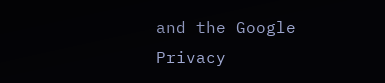and the Google Privacy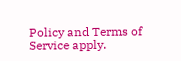Policy and Terms of Service apply.